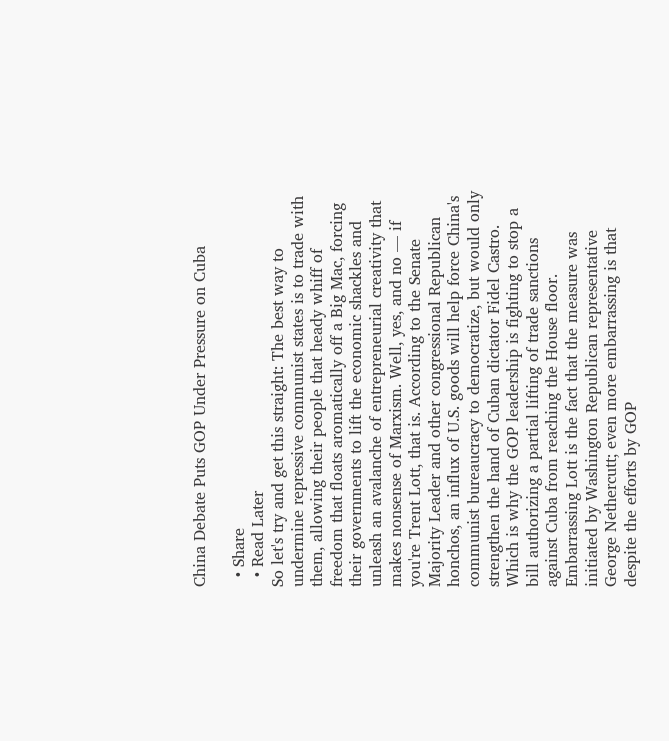China Debate Puts GOP Under Pressure on Cuba

  • Share
  • Read Later
So let's try and get this straight: The best way to undermine repressive communist states is to trade with them, allowing their people that heady whiff of freedom that floats aromatically off a Big Mac, forcing their governments to lift the economic shackles and unleash an avalanche of entrepreneurial creativity that makes nonsense of Marxism. Well, yes, and no — if you're Trent Lott, that is. According to the Senate Majority Leader and other congressional Republican honchos, an influx of U.S. goods will help force China's communist bureaucracy to democratize, but would only strengthen the hand of Cuban dictator Fidel Castro. Which is why the GOP leadership is fighting to stop a bill authorizing a partial lifting of trade sanctions against Cuba from reaching the House floor. Embarrassing Lott is the fact that the measure was initiated by Washington Republican representative George Nethercutt; even more embarrassing is that despite the efforts by GOP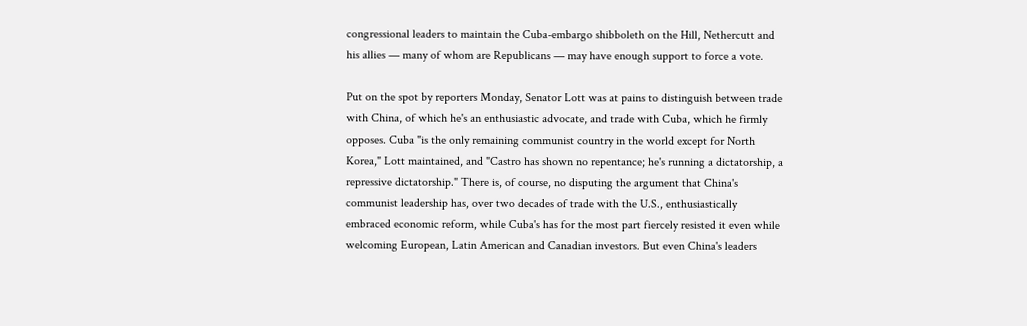congressional leaders to maintain the Cuba-embargo shibboleth on the Hill, Nethercutt and his allies — many of whom are Republicans — may have enough support to force a vote.

Put on the spot by reporters Monday, Senator Lott was at pains to distinguish between trade with China, of which he's an enthusiastic advocate, and trade with Cuba, which he firmly opposes. Cuba "is the only remaining communist country in the world except for North Korea," Lott maintained, and "Castro has shown no repentance; he's running a dictatorship, a repressive dictatorship." There is, of course, no disputing the argument that China's communist leadership has, over two decades of trade with the U.S., enthusiastically embraced economic reform, while Cuba's has for the most part fiercely resisted it even while welcoming European, Latin American and Canadian investors. But even China's leaders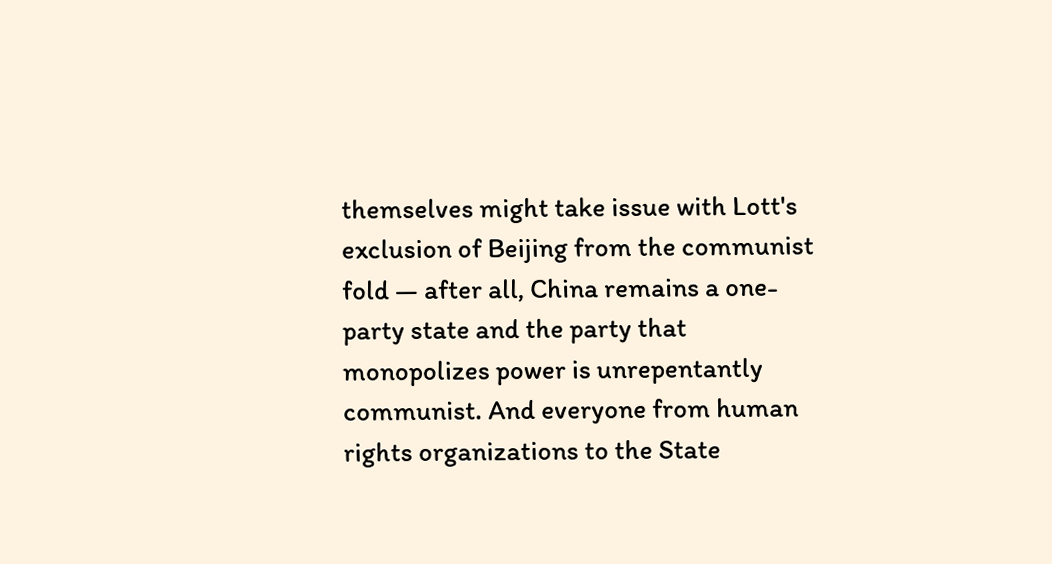themselves might take issue with Lott's exclusion of Beijing from the communist fold — after all, China remains a one-party state and the party that monopolizes power is unrepentantly communist. And everyone from human rights organizations to the State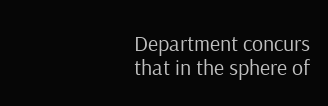Department concurs that in the sphere of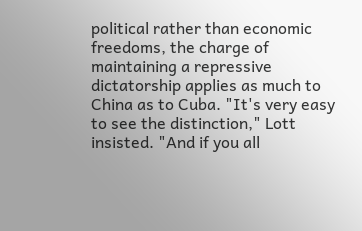political rather than economic freedoms, the charge of maintaining a repressive dictatorship applies as much to China as to Cuba. "It's very easy to see the distinction," Lott insisted. "And if you all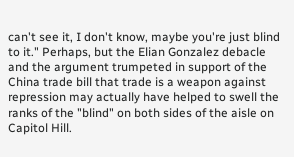can't see it, I don't know, maybe you're just blind to it." Perhaps, but the Elian Gonzalez debacle and the argument trumpeted in support of the China trade bill that trade is a weapon against repression may actually have helped to swell the ranks of the "blind" on both sides of the aisle on Capitol Hill.